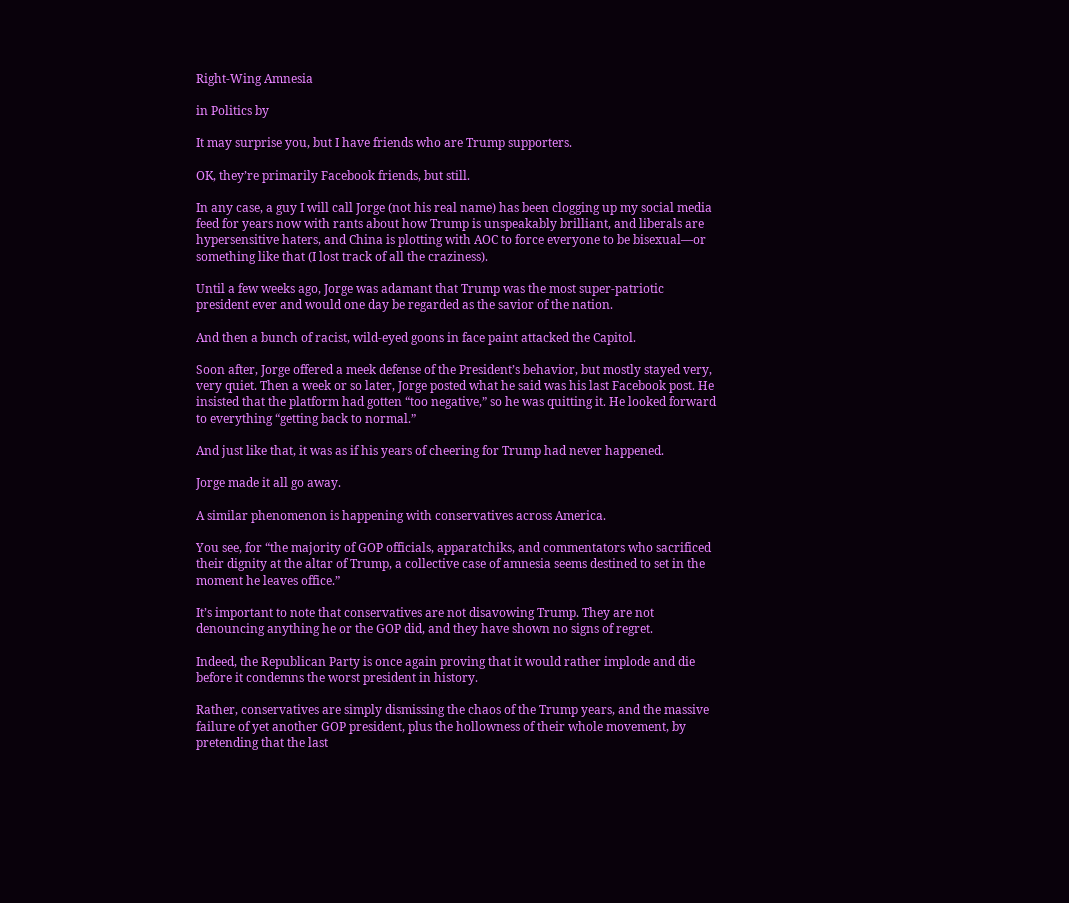Right-Wing Amnesia

in Politics by

It may surprise you, but I have friends who are Trump supporters.

OK, they’re primarily Facebook friends, but still.

In any case, a guy I will call Jorge (not his real name) has been clogging up my social media feed for years now with rants about how Trump is unspeakably brilliant, and liberals are hypersensitive haters, and China is plotting with AOC to force everyone to be bisexual—or something like that (I lost track of all the craziness).

Until a few weeks ago, Jorge was adamant that Trump was the most super-patriotic president ever and would one day be regarded as the savior of the nation.

And then a bunch of racist, wild-eyed goons in face paint attacked the Capitol.

Soon after, Jorge offered a meek defense of the President’s behavior, but mostly stayed very, very quiet. Then a week or so later, Jorge posted what he said was his last Facebook post. He insisted that the platform had gotten “too negative,” so he was quitting it. He looked forward to everything “getting back to normal.”

And just like that, it was as if his years of cheering for Trump had never happened.

Jorge made it all go away.

A similar phenomenon is happening with conservatives across America.

You see, for “the majority of GOP officials, apparatchiks, and commentators who sacrificed their dignity at the altar of Trump, a collective case of amnesia seems destined to set in the moment he leaves office.”

It’s important to note that conservatives are not disavowing Trump. They are not denouncing anything he or the GOP did, and they have shown no signs of regret.

Indeed, the Republican Party is once again proving that it would rather implode and die before it condemns the worst president in history.

Rather, conservatives are simply dismissing the chaos of the Trump years, and the massive failure of yet another GOP president, plus the hollowness of their whole movement, by pretending that the last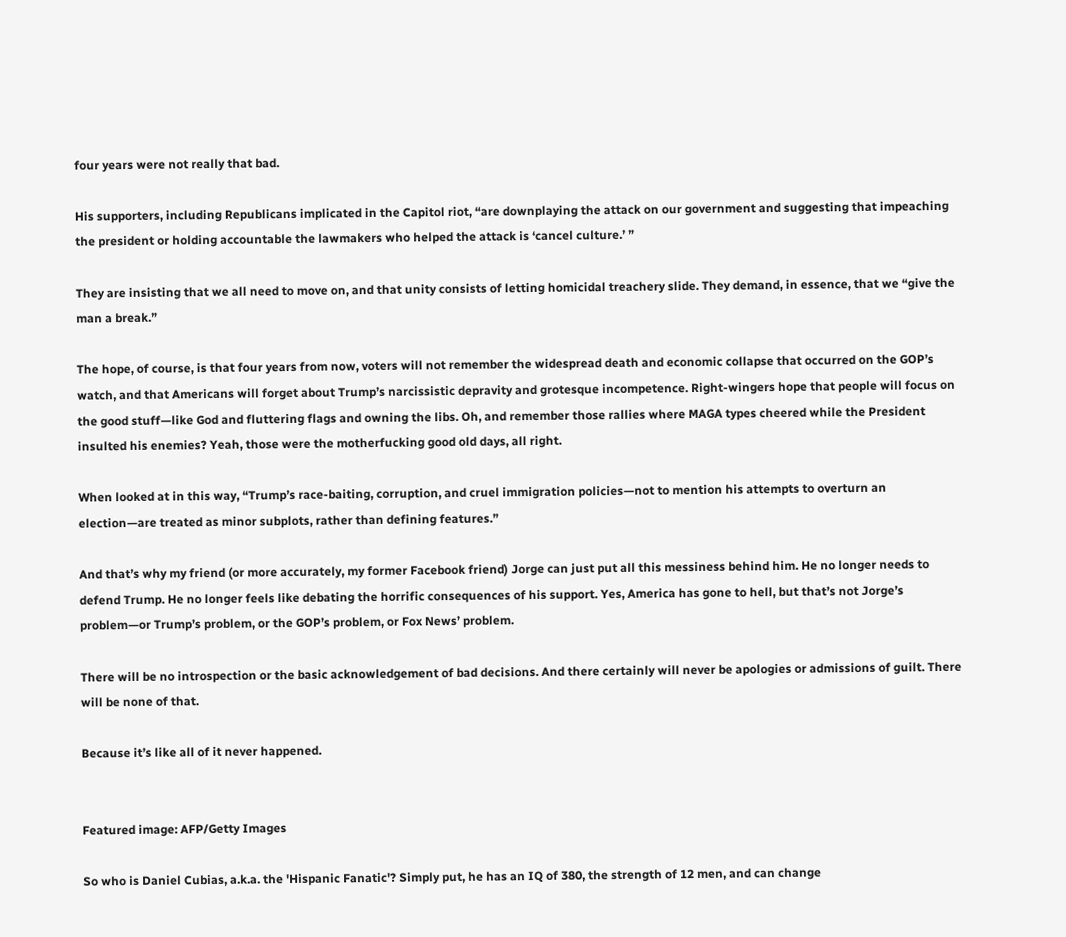four years were not really that bad.

His supporters, including Republicans implicated in the Capitol riot, “are downplaying the attack on our government and suggesting that impeaching the president or holding accountable the lawmakers who helped the attack is ‘cancel culture.’ ”

They are insisting that we all need to move on, and that unity consists of letting homicidal treachery slide. They demand, in essence, that we “give the man a break.”

The hope, of course, is that four years from now, voters will not remember the widespread death and economic collapse that occurred on the GOP’s watch, and that Americans will forget about Trump’s narcissistic depravity and grotesque incompetence. Right-wingers hope that people will focus on the good stuff—like God and fluttering flags and owning the libs. Oh, and remember those rallies where MAGA types cheered while the President insulted his enemies? Yeah, those were the motherfucking good old days, all right.

When looked at in this way, “Trump’s race-baiting, corruption, and cruel immigration policies—not to mention his attempts to overturn an election—are treated as minor subplots, rather than defining features.”

And that’s why my friend (or more accurately, my former Facebook friend) Jorge can just put all this messiness behind him. He no longer needs to defend Trump. He no longer feels like debating the horrific consequences of his support. Yes, America has gone to hell, but that’s not Jorge’s problem—or Trump’s problem, or the GOP’s problem, or Fox News’ problem.

There will be no introspection or the basic acknowledgement of bad decisions. And there certainly will never be apologies or admissions of guilt. There will be none of that.

Because it’s like all of it never happened.


Featured image: AFP/Getty Images

So who is Daniel Cubias, a.k.a. the 'Hispanic Fanatic'? Simply put, he has an IQ of 380, the strength of 12 men, and can change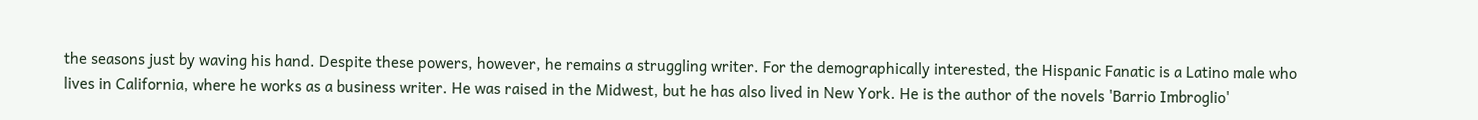the seasons just by waving his hand. Despite these powers, however, he remains a struggling writer. For the demographically interested, the Hispanic Fanatic is a Latino male who lives in California, where he works as a business writer. He was raised in the Midwest, but he has also lived in New York. He is the author of the novels 'Barrio Imbroglio'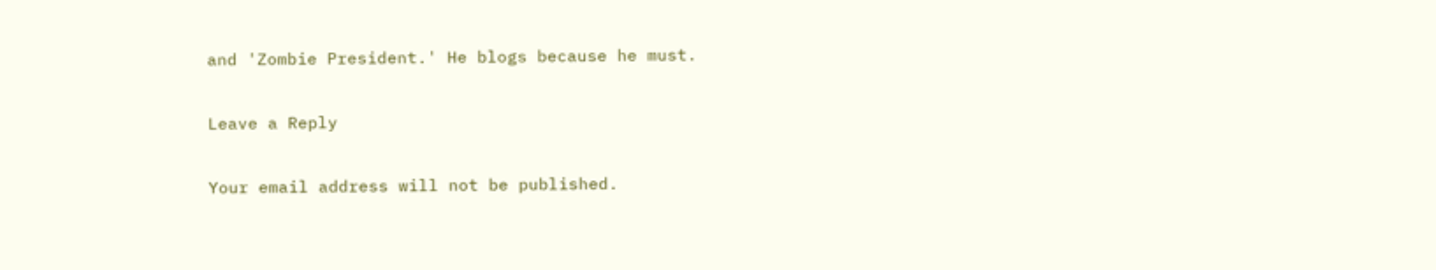and 'Zombie President.' He blogs because he must.

Leave a Reply

Your email address will not be published.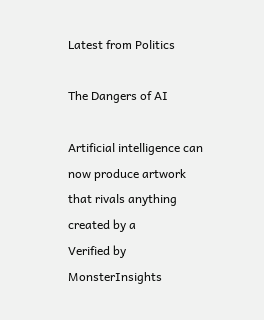Latest from Politics

The Dangers of AI

Artificial intelligence can now produce artwork that rivals anything created by a
Verified by MonsterInsights